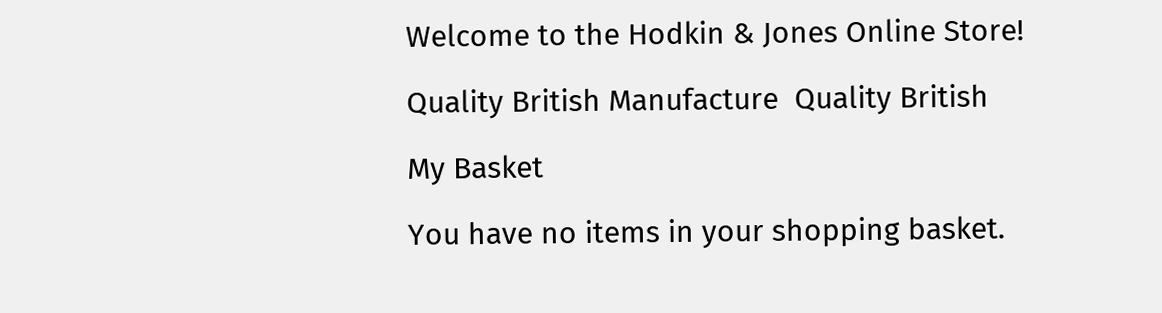Welcome to the Hodkin & Jones Online Store!

Quality British Manufacture  Quality British

My Basket

You have no items in your shopping basket.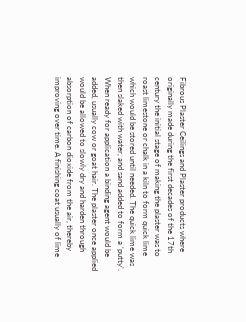Fibrous Plaster Ceilings and Plaster products where originally made during the first decades of the 17th century the initial stage of making the plaster was to roast limestone or chalk in a kiln to form quick lime which would be stored until needed. The quick lime was then slaked with water, and sand added to form a ‘putty’. When ready for application a binding agent would be added, usually cow or goat hair. The plaster once applied would be allowed to slowly dry and harden through absorption of carbon dioxide from the air, thereby improving over time. A finishing coat usually of lime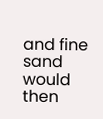and fine sand would then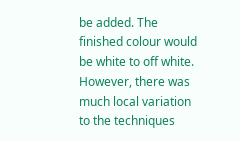be added. The finished colour would be white to off white. However, there was much local variation to the techniques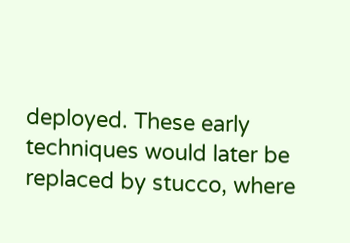deployed. These early techniques would later be replaced by stucco, where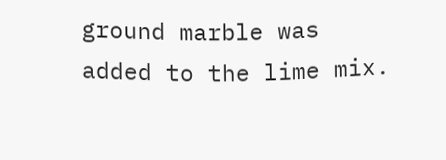ground marble was added to the lime mix.